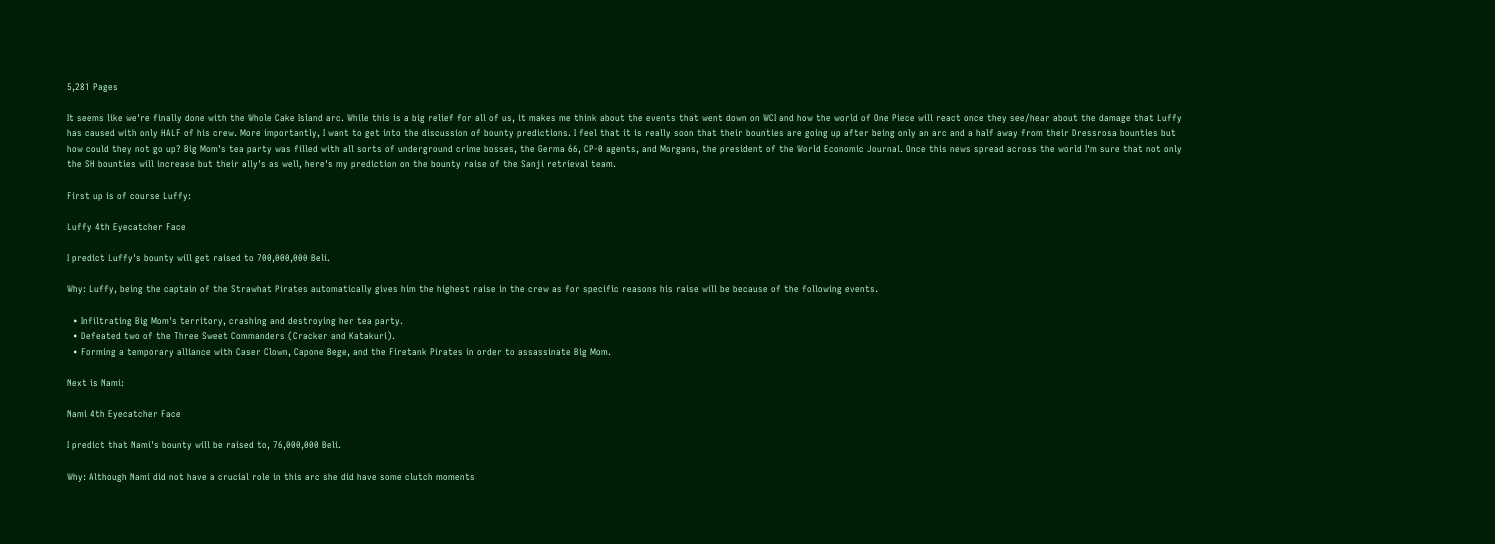5,281 Pages

It seems like we're finally done with the Whole Cake Island arc. While this is a big relief for all of us, it makes me think about the events that went down on WCI and how the world of One Piece will react once they see/hear about the damage that Luffy has caused with only HALF of his crew. More importantly, I want to get into the discussion of bounty predictions. I feel that it is really soon that their bounties are going up after being only an arc and a half away from their Dressrosa bounties but how could they not go up? Big Mom's tea party was filled with all sorts of underground crime bosses, the Germa 66, CP-0 agents, and Morgans, the president of the World Economic Journal. Once this news spread across the world I'm sure that not only the SH bounties will increase but their ally's as well, here's my prediction on the bounty raise of the Sanji retrieval team.

First up is of course Luffy:

Luffy 4th Eyecatcher Face

I predict Luffy's bounty will get raised to 700,000,000 Beli.

Why: Luffy, being the captain of the Strawhat Pirates automatically gives him the highest raise in the crew as for specific reasons his raise will be because of the following events.

  • Infiltrating Big Mom's territory, crashing and destroying her tea party.
  • Defeated two of the Three Sweet Commanders (Cracker and Katakuri).
  • Forming a temporary alliance with Caser Clown, Capone Bege, and the Firetank Pirates in order to assassinate Big Mom.

Next is Nami:

Nami 4th Eyecatcher Face

I predict that Nami's bounty will be raised to, 76,000,000 Beli.

Why: Although Nami did not have a crucial role in this arc she did have some clutch moments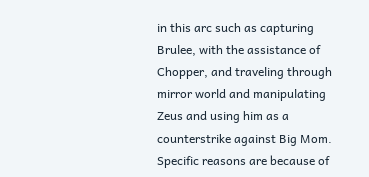in this arc such as capturing Brulee, with the assistance of Chopper, and traveling through mirror world and manipulating Zeus and using him as a counterstrike against Big Mom. Specific reasons are because of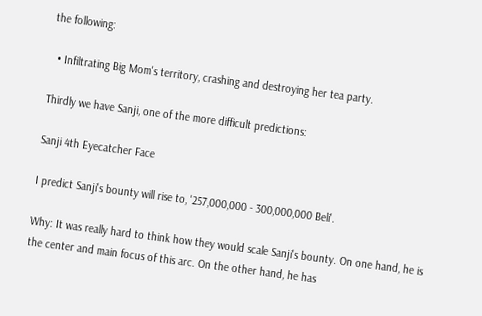the following:

  • Infiltrating Big Mom's territory, crashing and destroying her tea party.

Thirdly we have Sanji, one of the more difficult predictions:

Sanji 4th Eyecatcher Face

I predict Sanji's bounty will rise to, '257,000,000 - 300,000,000 Beli'.

Why: It was really hard to think how they would scale Sanji's bounty. On one hand, he is the center and main focus of this arc. On the other hand, he has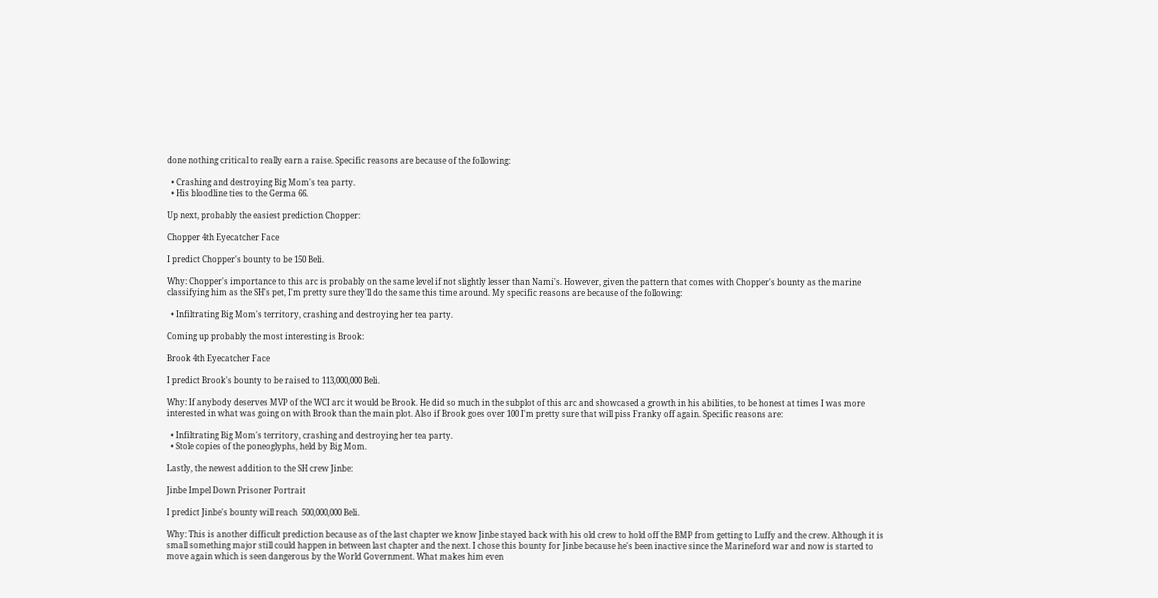done nothing critical to really earn a raise. Specific reasons are because of the following:

  • Crashing and destroying Big Mom's tea party.
  • His bloodline ties to the Germa 66.

Up next, probably the easiest prediction Chopper:

Chopper 4th Eyecatcher Face

I predict Chopper's bounty to be 150 Beli.

Why: Chopper's importance to this arc is probably on the same level if not slightly lesser than Nami's. However, given the pattern that comes with Chopper's bounty as the marine classifying him as the SH's pet, I'm pretty sure they'll do the same this time around. My specific reasons are because of the following:

  • Infiltrating Big Mom's territory, crashing and destroying her tea party.

Coming up probably the most interesting is Brook:

Brook 4th Eyecatcher Face

I predict Brook's bounty to be raised to 113,000,000 Beli.

Why: If anybody deserves MVP of the WCI arc it would be Brook. He did so much in the subplot of this arc and showcased a growth in his abilities, to be honest at times I was more interested in what was going on with Brook than the main plot. Also if Brook goes over 100 I'm pretty sure that will piss Franky off again. Specific reasons are:

  • Infiltrating Big Mom's territory, crashing and destroying her tea party.
  • Stole copies of the poneoglyphs, held by Big Mom.

Lastly, the newest addition to the SH crew Jinbe:

Jinbe Impel Down Prisoner Portrait

I predict Jinbe's bounty will reach  500,000,000 Beli.

Why: This is another difficult prediction because as of the last chapter we know Jinbe stayed back with his old crew to hold off the BMP from getting to Luffy and the crew. Although it is small something major still could happen in between last chapter and the next. I chose this bounty for Jinbe because he's been inactive since the Marineford war and now is started to move again which is seen dangerous by the World Government. What makes him even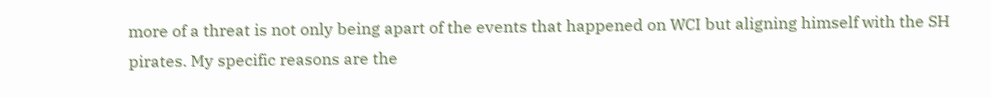more of a threat is not only being apart of the events that happened on WCI but aligning himself with the SH pirates. My specific reasons are the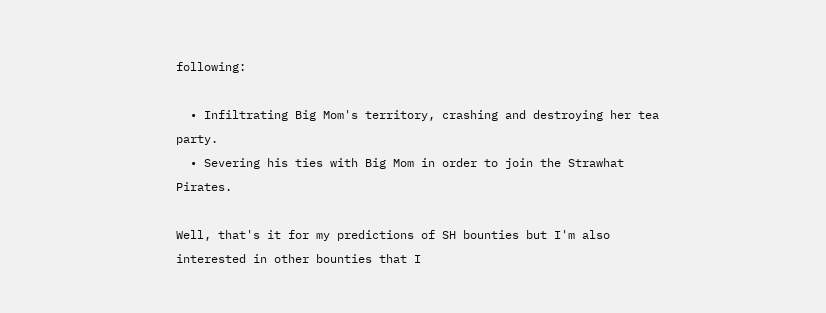following:

  • Infiltrating Big Mom's territory, crashing and destroying her tea party.
  • Severing his ties with Big Mom in order to join the Strawhat Pirates.

Well, that's it for my predictions of SH bounties but I'm also interested in other bounties that I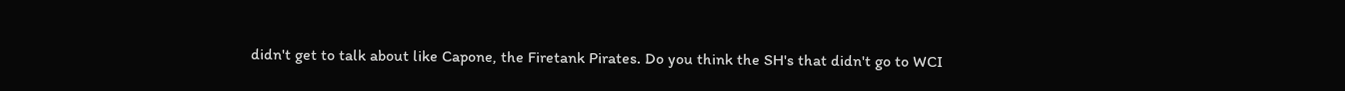didn't get to talk about like Capone, the Firetank Pirates. Do you think the SH's that didn't go to WCI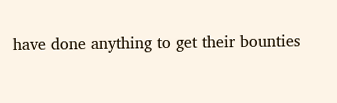have done anything to get their bounties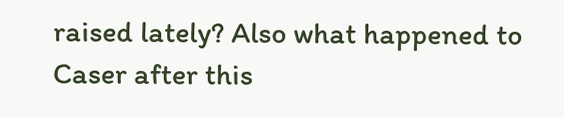raised lately? Also what happened to Caser after this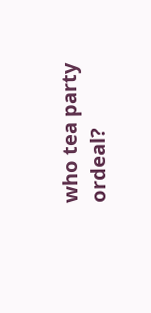who tea party ordeal?